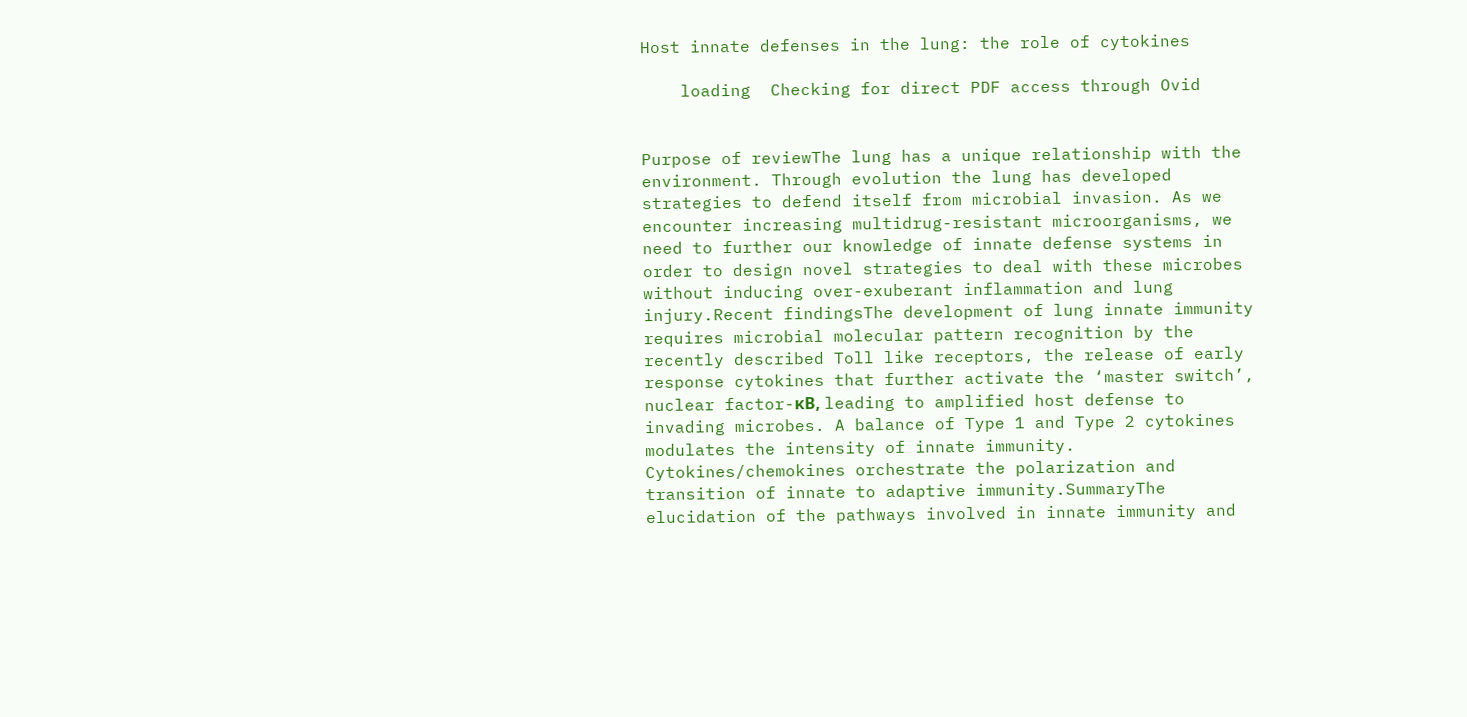Host innate defenses in the lung: the role of cytokines

    loading  Checking for direct PDF access through Ovid


Purpose of reviewThe lung has a unique relationship with the environment. Through evolution the lung has developed strategies to defend itself from microbial invasion. As we encounter increasing multidrug-resistant microorganisms, we need to further our knowledge of innate defense systems in order to design novel strategies to deal with these microbes without inducing over-exuberant inflammation and lung injury.Recent findingsThe development of lung innate immunity requires microbial molecular pattern recognition by the recently described Toll like receptors, the release of early response cytokines that further activate the ‘master switch’, nuclear factor-κB, leading to amplified host defense to invading microbes. A balance of Type 1 and Type 2 cytokines modulates the intensity of innate immunity. Cytokines/chemokines orchestrate the polarization and transition of innate to adaptive immunity.SummaryThe elucidation of the pathways involved in innate immunity and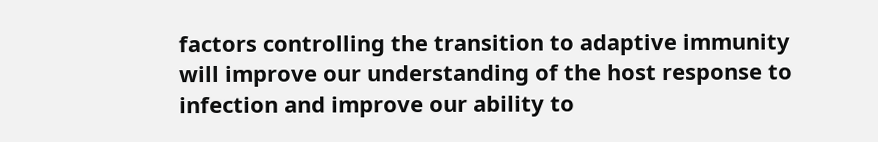factors controlling the transition to adaptive immunity will improve our understanding of the host response to infection and improve our ability to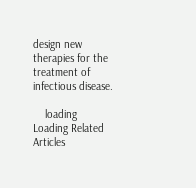design new therapies for the treatment of infectious disease.

    loading  Loading Related Articles